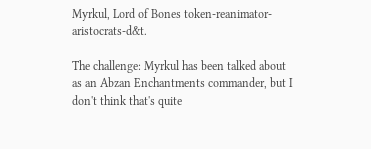Myrkul, Lord of Bones token-reanimator-aristocrats-d&t.

The challenge: Myrkul has been talked about as an Abzan Enchantments commander, but I don't think that's quite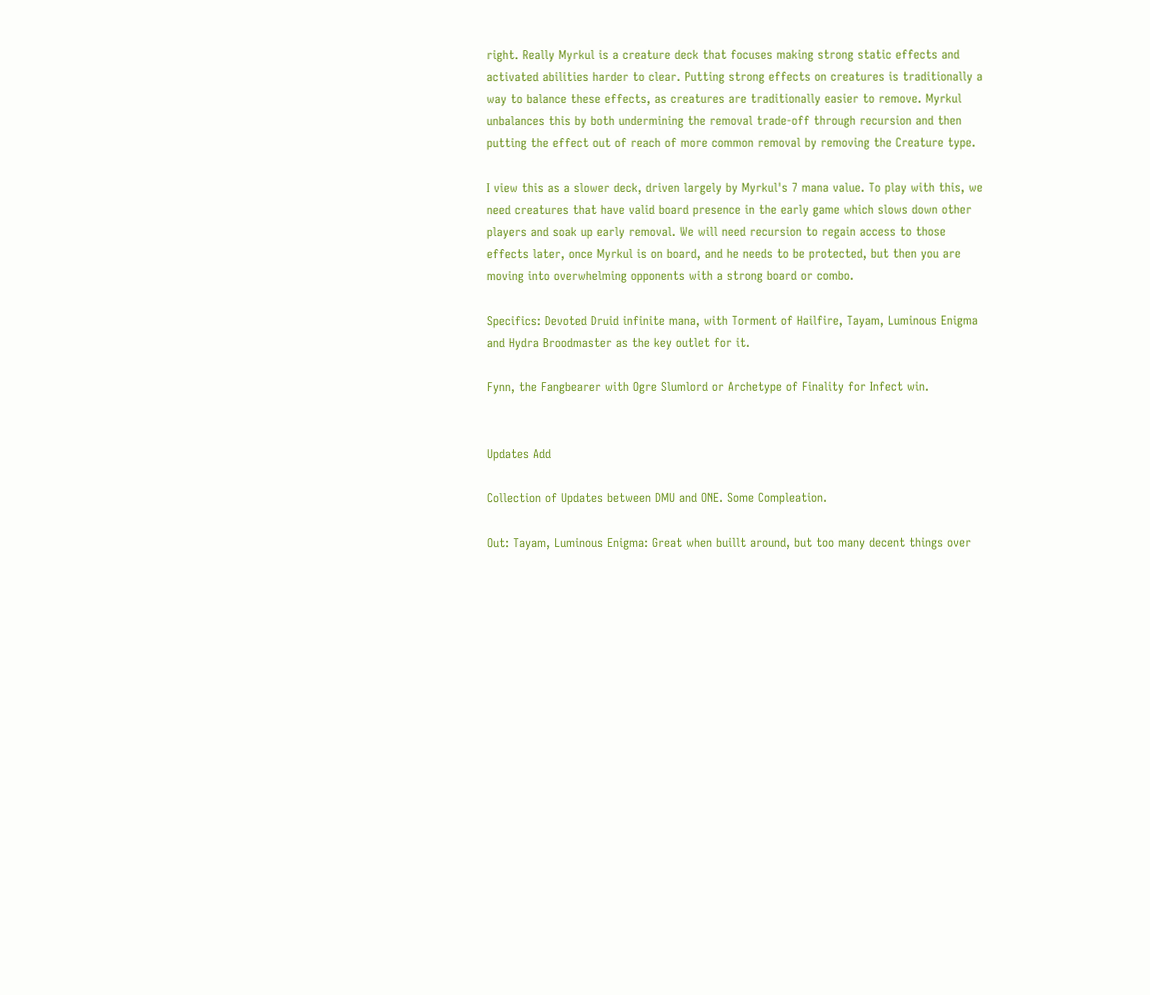right. Really Myrkul is a creature deck that focuses making strong static effects and activated abilities harder to clear. Putting strong effects on creatures is traditionally a way to balance these effects, as creatures are traditionally easier to remove. Myrkul unbalances this by both undermining the removal trade-off through recursion and then putting the effect out of reach of more common removal by removing the Creature type.

I view this as a slower deck, driven largely by Myrkul's 7 mana value. To play with this, we need creatures that have valid board presence in the early game which slows down other players and soak up early removal. We will need recursion to regain access to those effects later, once Myrkul is on board, and he needs to be protected, but then you are moving into overwhelming opponents with a strong board or combo.

Specifics: Devoted Druid infinite mana, with Torment of Hailfire, Tayam, Luminous Enigma and Hydra Broodmaster as the key outlet for it.

Fynn, the Fangbearer with Ogre Slumlord or Archetype of Finality for Infect win.


Updates Add

Collection of Updates between DMU and ONE. Some Compleation.

Out: Tayam, Luminous Enigma: Great when buillt around, but too many decent things over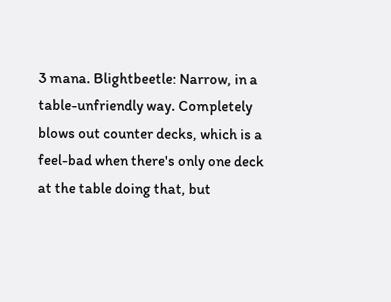3 mana. Blightbeetle: Narrow, in a table-unfriendly way. Completely blows out counter decks, which is a feel-bad when there's only one deck at the table doing that, but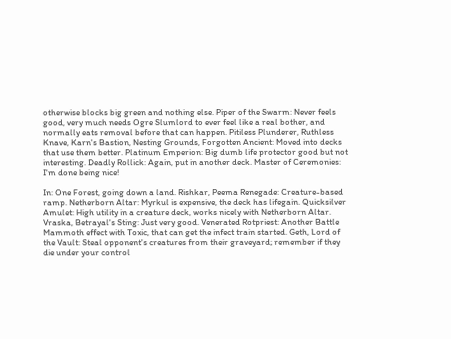otherwise blocks big green and nothing else. Piper of the Swarm: Never feels good, very much needs Ogre Slumlord to ever feel like a real bother, and normally eats removal before that can happen. Pitiless Plunderer, Ruthless Knave, Karn's Bastion, Nesting Grounds, Forgotten Ancient: Moved into decks that use them better. Platinum Emperion: Big dumb life protector good but not interesting. Deadly Rollick: Again, put in another deck. Master of Ceremonies: I'm done being nice!

In: One Forest, going down a land. Rishkar, Peema Renegade: Creature-based ramp. Netherborn Altar: Myrkul is expensive, the deck has lifegain. Quicksilver Amulet: High utility in a creature deck, works nicely with Netherborn Altar. Vraska, Betrayal's Sting: Just very good. Venerated Rotpriest: Another Battle Mammoth effect with Toxic, that can get the infect train started. Geth, Lord of the Vault: Steal opponent's creatures from their graveyard; remember if they die under your control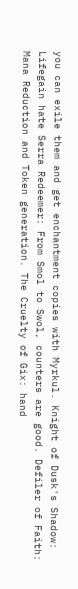you can exile them and get enchantment copies with Myrkul. Knight of Dusk's Shadow: Lifegain hate Serra Redeemer: From Smol to Swol, counters are good. Defiler of Faith: Mana Reduction and Token generation. The Cruelty of Gix: hand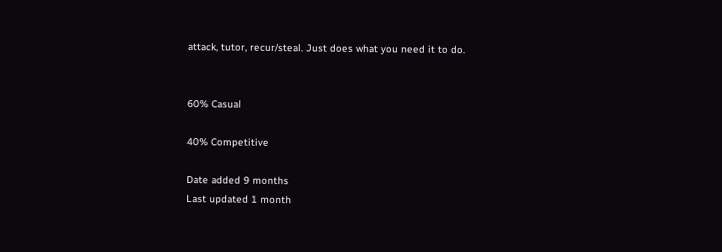attack, tutor, recur/steal. Just does what you need it to do.


60% Casual

40% Competitive

Date added 9 months
Last updated 1 month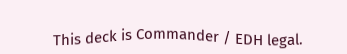This deck is Commander / EDH legal.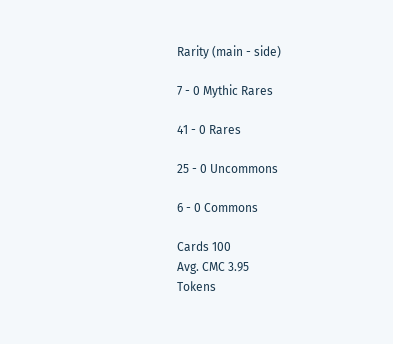Rarity (main - side)

7 - 0 Mythic Rares

41 - 0 Rares

25 - 0 Uncommons

6 - 0 Commons

Cards 100
Avg. CMC 3.95
Tokens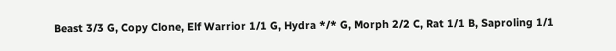Beast 3/3 G, Copy Clone, Elf Warrior 1/1 G, Hydra */* G, Morph 2/2 C, Rat 1/1 B, Saproling 1/1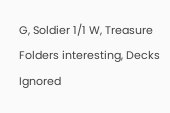G, Soldier 1/1 W, Treasure
Folders interesting, Decks
Ignored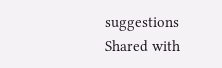suggestions
Shared with